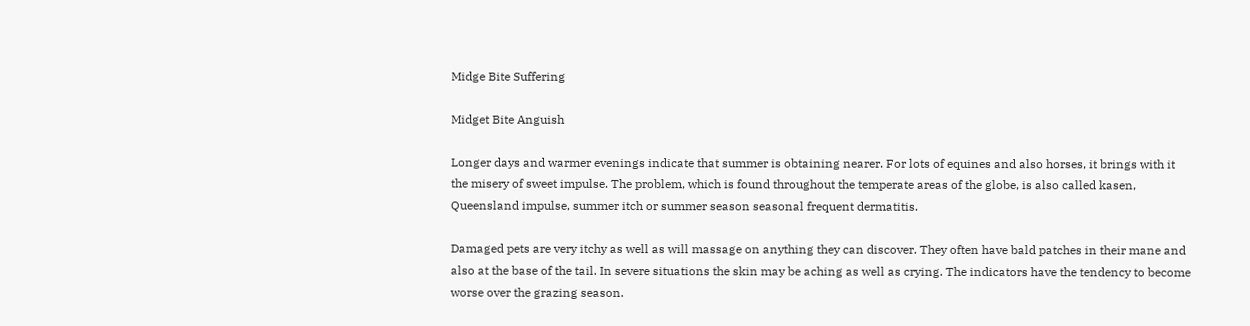Midge Bite Suffering

Midget Bite Anguish

Longer days and warmer evenings indicate that summer is obtaining nearer. For lots of equines and also horses, it brings with it the misery of sweet impulse. The problem, which is found throughout the temperate areas of the globe, is also called kasen, Queensland impulse, summer itch or summer season seasonal frequent dermatitis.

Damaged pets are very itchy as well as will massage on anything they can discover. They often have bald patches in their mane and also at the base of the tail. In severe situations the skin may be aching as well as crying. The indicators have the tendency to become worse over the grazing season.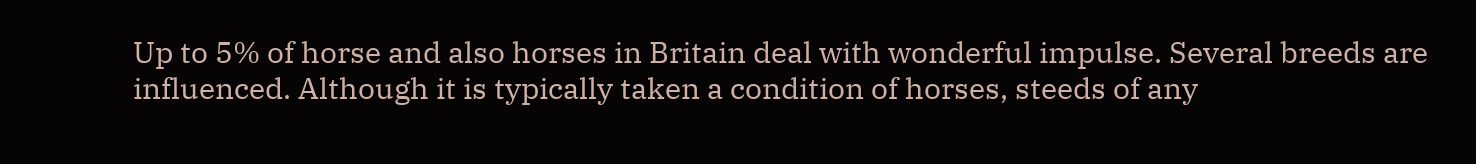Up to 5% of horse and also horses in Britain deal with wonderful impulse. Several breeds are influenced. Although it is typically taken a condition of horses, steeds of any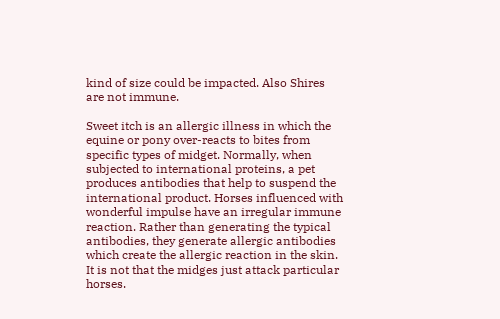kind of size could be impacted. Also Shires are not immune.

Sweet itch is an allergic illness in which the equine or pony over-reacts to bites from specific types of midget. Normally, when subjected to international proteins, a pet produces antibodies that help to suspend the international product. Horses influenced with wonderful impulse have an irregular immune reaction. Rather than generating the typical antibodies, they generate allergic antibodies which create the allergic reaction in the skin. It is not that the midges just attack particular horses.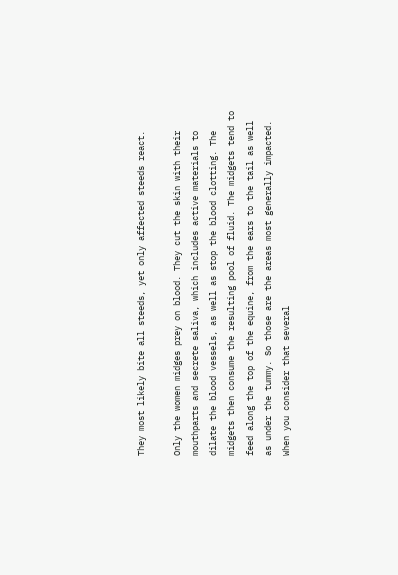They most likely bite all steeds, yet only affected steeds react.

Only the women midges prey on blood. They cut the skin with their mouthparts and secrete saliva, which includes active materials to dilate the blood vessels, as well as stop the blood clotting. The midgets then consume the resulting pool of fluid. The midgets tend to feed along the top of the equine, from the ears to the tail as well as under the tummy. So those are the areas most generally impacted. When you consider that several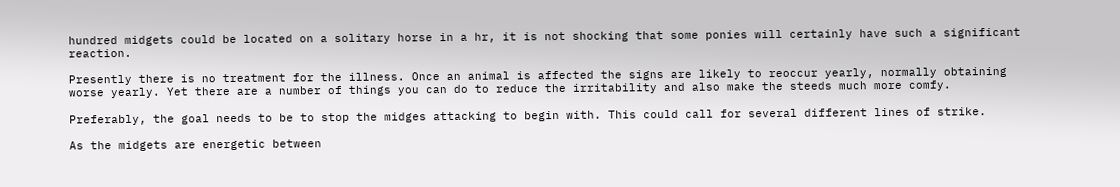hundred midgets could be located on a solitary horse in a hr, it is not shocking that some ponies will certainly have such a significant reaction.

Presently there is no treatment for the illness. Once an animal is affected the signs are likely to reoccur yearly, normally obtaining worse yearly. Yet there are a number of things you can do to reduce the irritability and also make the steeds much more comfy.

Preferably, the goal needs to be to stop the midges attacking to begin with. This could call for several different lines of strike.

As the midgets are energetic between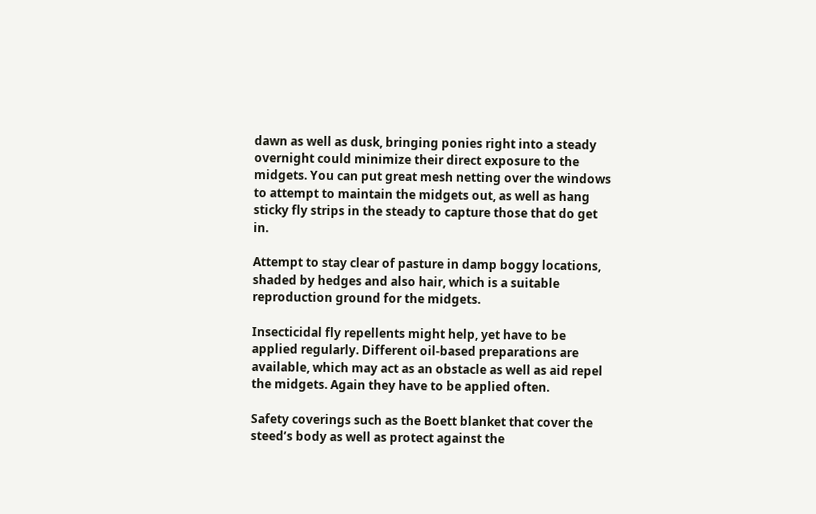dawn as well as dusk, bringing ponies right into a steady overnight could minimize their direct exposure to the midgets. You can put great mesh netting over the windows to attempt to maintain the midgets out, as well as hang sticky fly strips in the steady to capture those that do get in.

Attempt to stay clear of pasture in damp boggy locations, shaded by hedges and also hair, which is a suitable reproduction ground for the midgets.

Insecticidal fly repellents might help, yet have to be applied regularly. Different oil-based preparations are available, which may act as an obstacle as well as aid repel the midgets. Again they have to be applied often.

Safety coverings such as the Boett blanket that cover the steed’s body as well as protect against the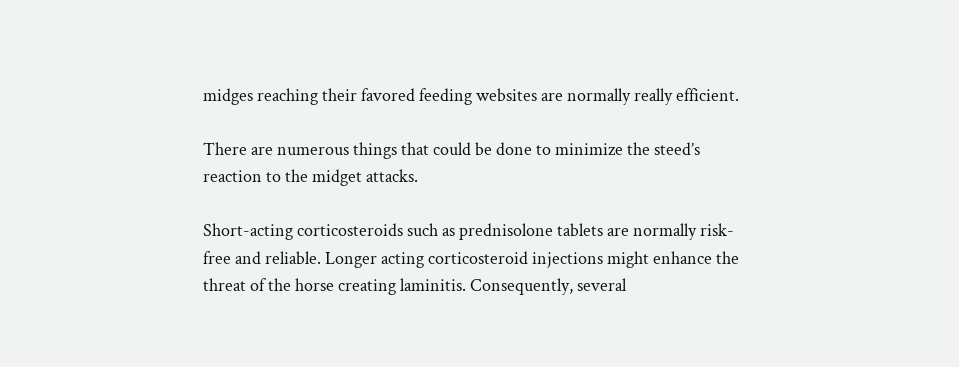midges reaching their favored feeding websites are normally really efficient.

There are numerous things that could be done to minimize the steed’s reaction to the midget attacks.

Short-acting corticosteroids such as prednisolone tablets are normally risk-free and reliable. Longer acting corticosteroid injections might enhance the threat of the horse creating laminitis. Consequently, several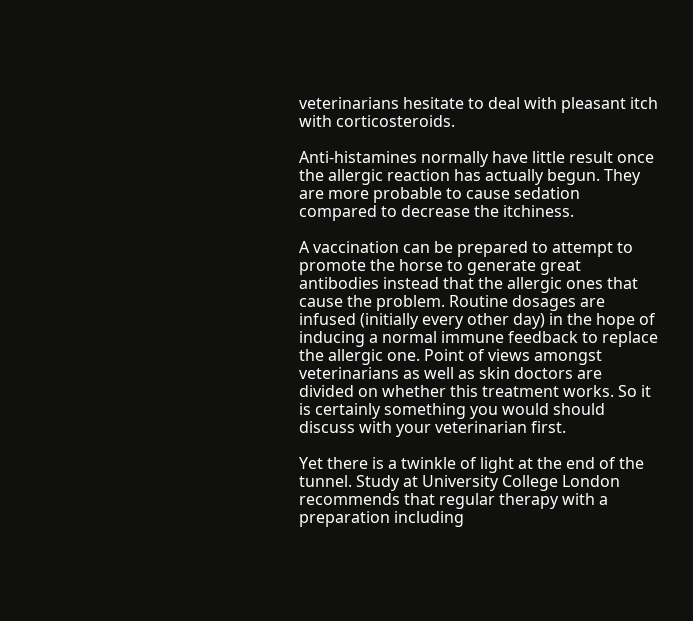veterinarians hesitate to deal with pleasant itch with corticosteroids.

Anti-histamines normally have little result once the allergic reaction has actually begun. They are more probable to cause sedation compared to decrease the itchiness.

A vaccination can be prepared to attempt to promote the horse to generate great antibodies instead that the allergic ones that cause the problem. Routine dosages are infused (initially every other day) in the hope of inducing a normal immune feedback to replace the allergic one. Point of views amongst veterinarians as well as skin doctors are divided on whether this treatment works. So it is certainly something you would should discuss with your veterinarian first.

Yet there is a twinkle of light at the end of the tunnel. Study at University College London recommends that regular therapy with a preparation including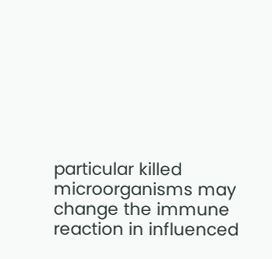particular killed microorganisms may change the immune reaction in influenced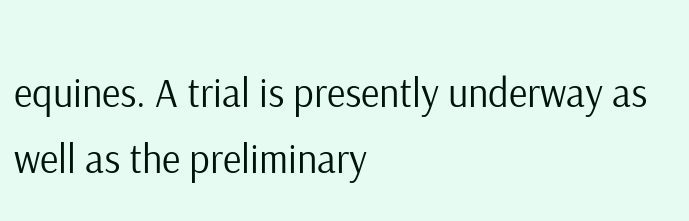equines. A trial is presently underway as well as the preliminary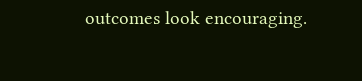outcomes look encouraging.